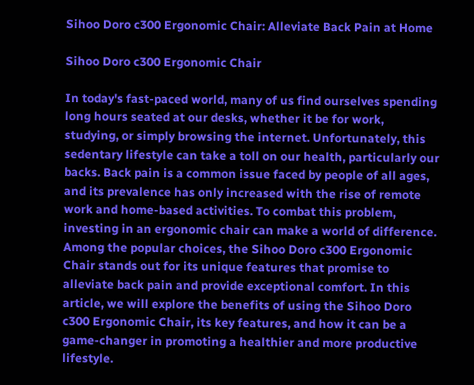Sihoo Doro c300 Ergonomic Chair: Alleviate Back Pain at Home

Sihoo Doro c300 Ergonomic Chair

In today's fast-paced world, many of us find ourselves spending long hours seated at our desks, whether it be for work, studying, or simply browsing the internet. Unfortunately, this sedentary lifestyle can take a toll on our health, particularly our backs. Back pain is a common issue faced by people of all ages, and its prevalence has only increased with the rise of remote work and home-based activities. To combat this problem, investing in an ergonomic chair can make a world of difference. Among the popular choices, the Sihoo Doro c300 Ergonomic Chair stands out for its unique features that promise to alleviate back pain and provide exceptional comfort. In this article, we will explore the benefits of using the Sihoo Doro c300 Ergonomic Chair, its key features, and how it can be a game-changer in promoting a healthier and more productive lifestyle.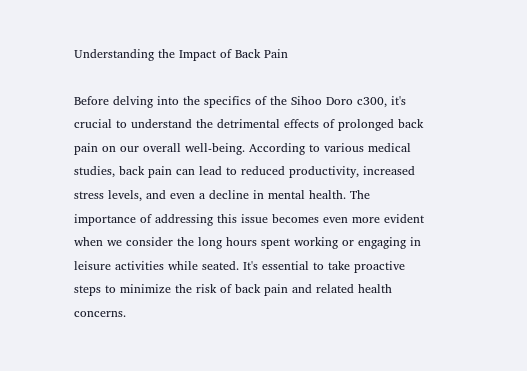Understanding the Impact of Back Pain

Before delving into the specifics of the Sihoo Doro c300, it's crucial to understand the detrimental effects of prolonged back pain on our overall well-being. According to various medical studies, back pain can lead to reduced productivity, increased stress levels, and even a decline in mental health. The importance of addressing this issue becomes even more evident when we consider the long hours spent working or engaging in leisure activities while seated. It's essential to take proactive steps to minimize the risk of back pain and related health concerns.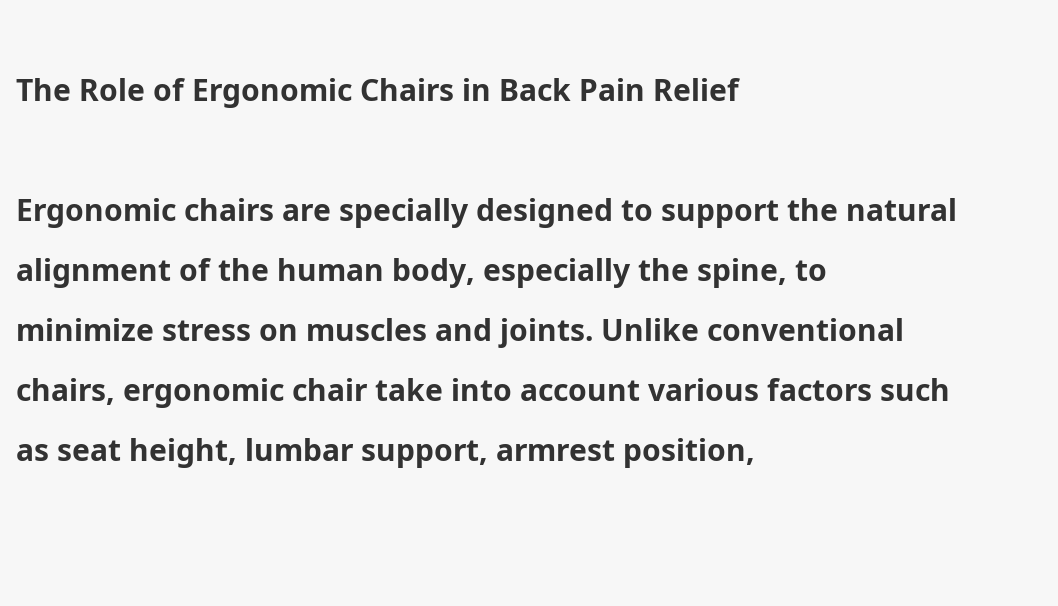The Role of Ergonomic Chairs in Back Pain Relief

Ergonomic chairs are specially designed to support the natural alignment of the human body, especially the spine, to minimize stress on muscles and joints. Unlike conventional chairs, ergonomic chair take into account various factors such as seat height, lumbar support, armrest position,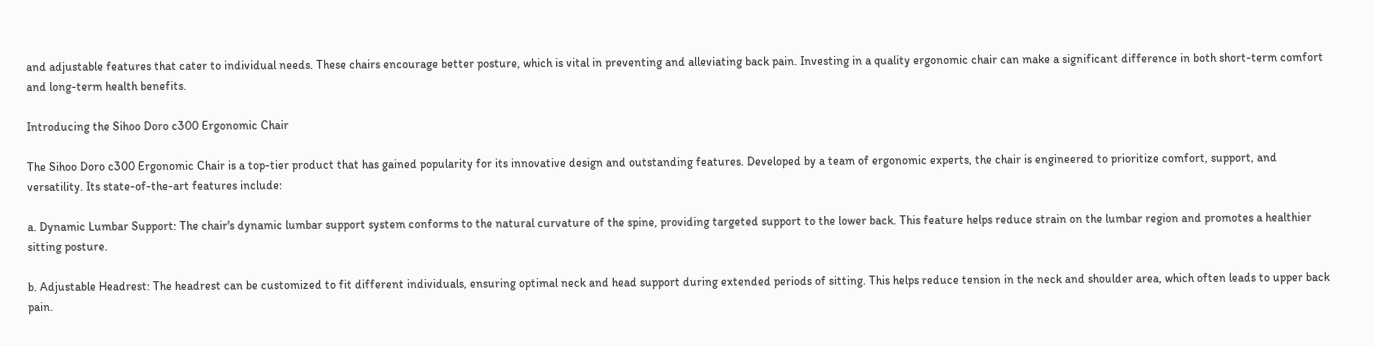and adjustable features that cater to individual needs. These chairs encourage better posture, which is vital in preventing and alleviating back pain. Investing in a quality ergonomic chair can make a significant difference in both short-term comfort and long-term health benefits.

Introducing the Sihoo Doro c300 Ergonomic Chair

The Sihoo Doro c300 Ergonomic Chair is a top-tier product that has gained popularity for its innovative design and outstanding features. Developed by a team of ergonomic experts, the chair is engineered to prioritize comfort, support, and versatility. Its state-of-the-art features include:

a. Dynamic Lumbar Support: The chair's dynamic lumbar support system conforms to the natural curvature of the spine, providing targeted support to the lower back. This feature helps reduce strain on the lumbar region and promotes a healthier sitting posture.

b. Adjustable Headrest: The headrest can be customized to fit different individuals, ensuring optimal neck and head support during extended periods of sitting. This helps reduce tension in the neck and shoulder area, which often leads to upper back pain.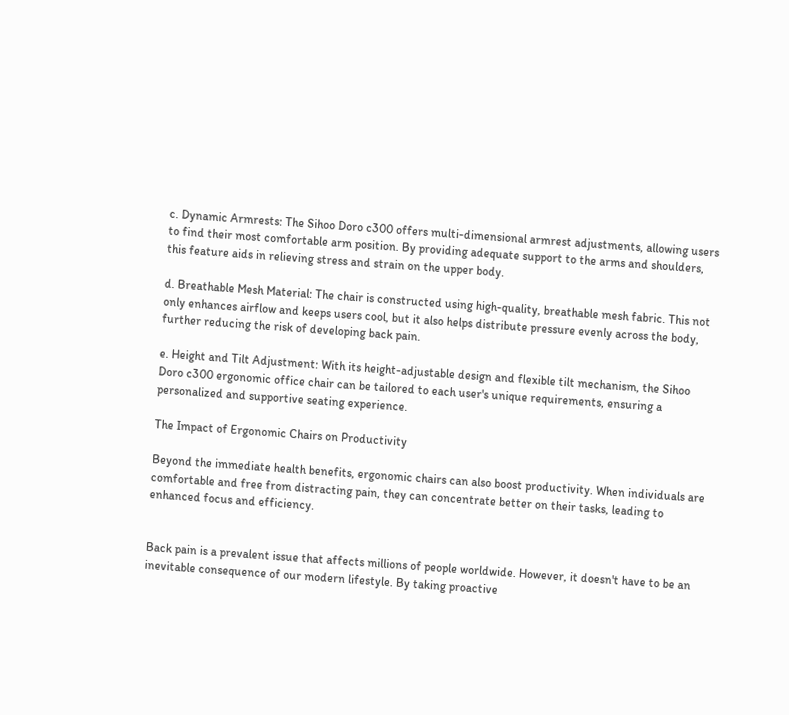c. Dynamic Armrests: The Sihoo Doro c300 offers multi-dimensional armrest adjustments, allowing users to find their most comfortable arm position. By providing adequate support to the arms and shoulders, this feature aids in relieving stress and strain on the upper body.

d. Breathable Mesh Material: The chair is constructed using high-quality, breathable mesh fabric. This not only enhances airflow and keeps users cool, but it also helps distribute pressure evenly across the body, further reducing the risk of developing back pain.

e. Height and Tilt Adjustment: With its height-adjustable design and flexible tilt mechanism, the Sihoo Doro c300 ergonomic office chair can be tailored to each user's unique requirements, ensuring a personalized and supportive seating experience.

The Impact of Ergonomic Chairs on Productivity

Beyond the immediate health benefits, ergonomic chairs can also boost productivity. When individuals are comfortable and free from distracting pain, they can concentrate better on their tasks, leading to enhanced focus and efficiency.


Back pain is a prevalent issue that affects millions of people worldwide. However, it doesn't have to be an inevitable consequence of our modern lifestyle. By taking proactive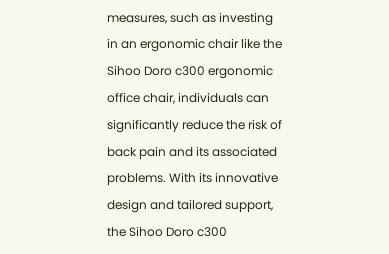measures, such as investing in an ergonomic chair like the Sihoo Doro c300 ergonomic office chair, individuals can significantly reduce the risk of back pain and its associated problems. With its innovative design and tailored support, the Sihoo Doro c300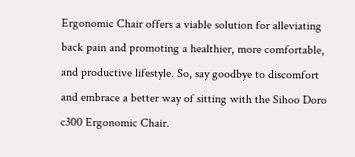Ergonomic Chair offers a viable solution for alleviating back pain and promoting a healthier, more comfortable, and productive lifestyle. So, say goodbye to discomfort and embrace a better way of sitting with the Sihoo Doro c300 Ergonomic Chair.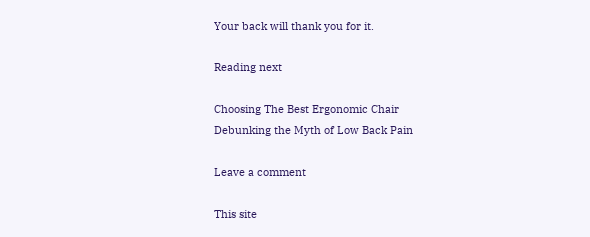Your back will thank you for it.

Reading next

Choosing The Best Ergonomic Chair
Debunking the Myth of Low Back Pain

Leave a comment

This site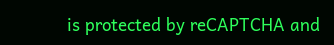is protected by reCAPTCHA and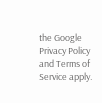the Google Privacy Policy and Terms of Service apply.